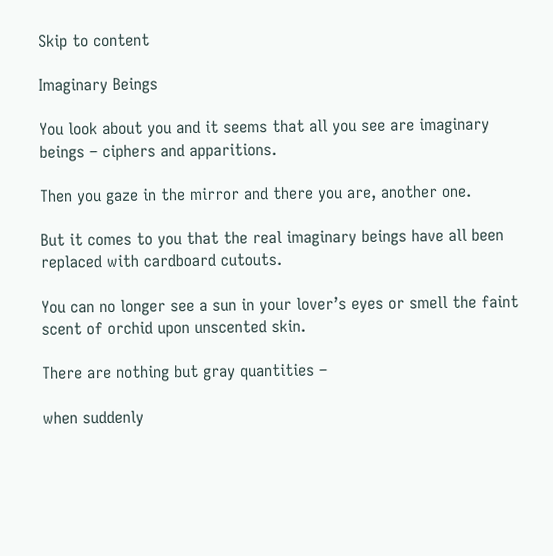Skip to content

Imaginary Beings

You look about you and it seems that all you see are imaginary beings – ciphers and apparitions.

Then you gaze in the mirror and there you are, another one.

But it comes to you that the real imaginary beings have all been replaced with cardboard cutouts.

You can no longer see a sun in your lover’s eyes or smell the faint scent of orchid upon unscented skin.

There are nothing but gray quantities –

when suddenly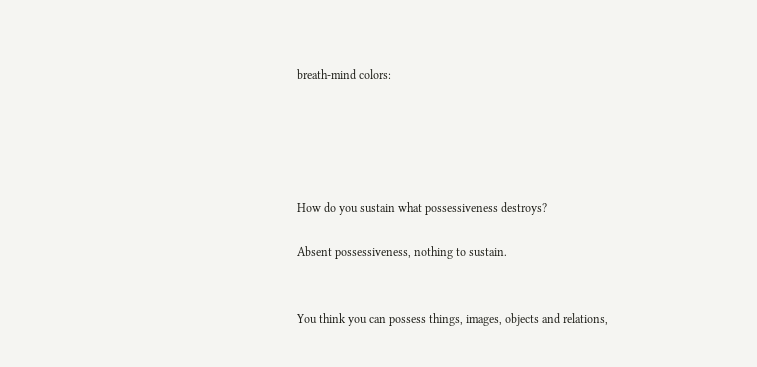breath-mind colors:





How do you sustain what possessiveness destroys?

Absent possessiveness, nothing to sustain.


You think you can possess things, images, objects and relations,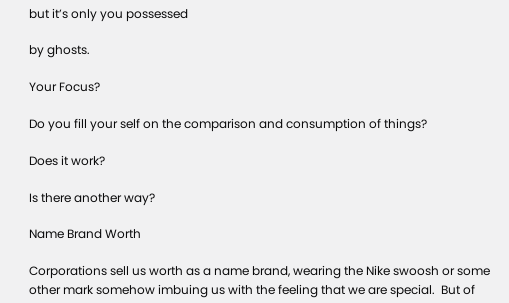but it’s only you possessed

by ghosts.

Your Focus?

Do you fill your self on the comparison and consumption of things?

Does it work?

Is there another way?

Name Brand Worth

Corporations sell us worth as a name brand, wearing the Nike swoosh or some other mark somehow imbuing us with the feeling that we are special.  But of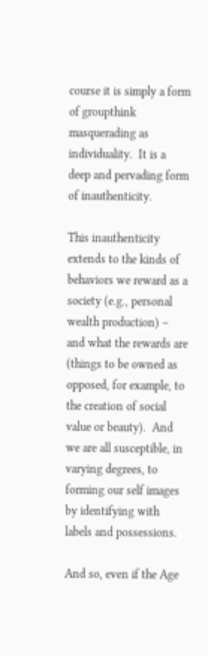course it is simply a form of groupthink masquerading as individuality.  It is a deep and pervading form of inauthenticity.

This inauthenticity extends to the kinds of behaviors we reward as a society (e.g., personal wealth production) – and what the rewards are (things to be owned as opposed, for example, to the creation of social value or beauty).  And we are all susceptible, in varying degrees, to forming our self images by identifying with labels and possessions.

And so, even if the Age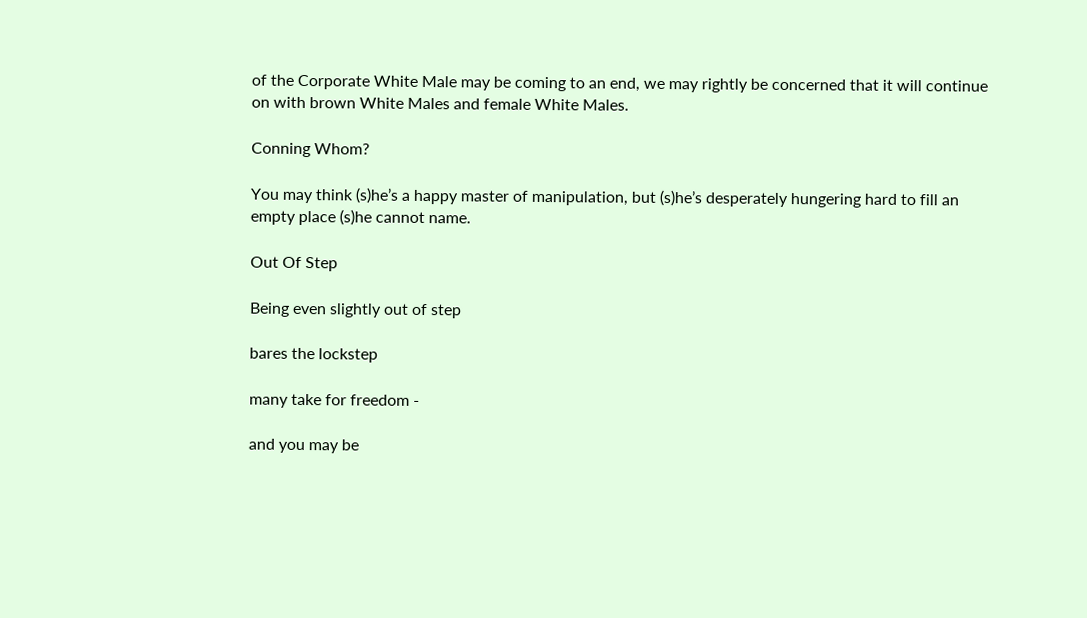of the Corporate White Male may be coming to an end, we may rightly be concerned that it will continue on with brown White Males and female White Males.

Conning Whom?

You may think (s)he’s a happy master of manipulation, but (s)he’s desperately hungering hard to fill an empty place (s)he cannot name.

Out Of Step

Being even slightly out of step

bares the lockstep

many take for freedom -

and you may be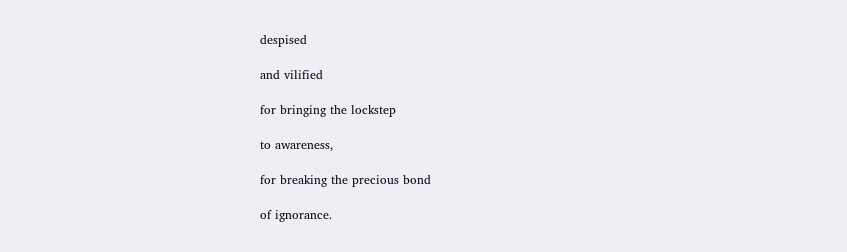despised

and vilified

for bringing the lockstep

to awareness,

for breaking the precious bond

of ignorance.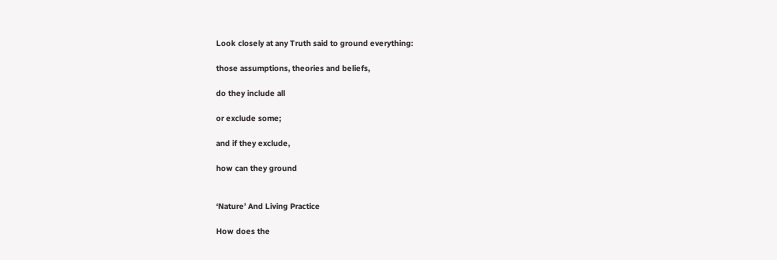Look closely at any Truth said to ground everything:

those assumptions, theories and beliefs,

do they include all

or exclude some;

and if they exclude,

how can they ground


‘Nature’ And Living Practice

How does the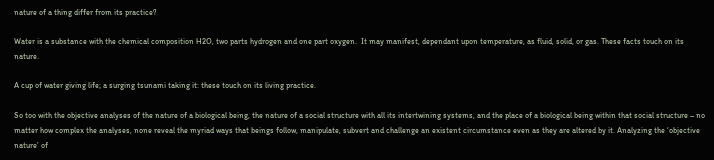nature of a thing differ from its practice?

Water is a substance with the chemical composition H2O, two parts hydrogen and one part oxygen.  It may manifest, dependant upon temperature, as fluid, solid, or gas. These facts touch on its nature.

A cup of water giving life; a surging tsunami taking it: these touch on its living practice.

So too with the objective analyses of the nature of a biological being, the nature of a social structure with all its intertwining systems, and the place of a biological being within that social structure – no matter how complex the analyses, none reveal the myriad ways that beings follow, manipulate, subvert and challenge an existent circumstance even as they are altered by it. Analyzing the ‘objective nature’ of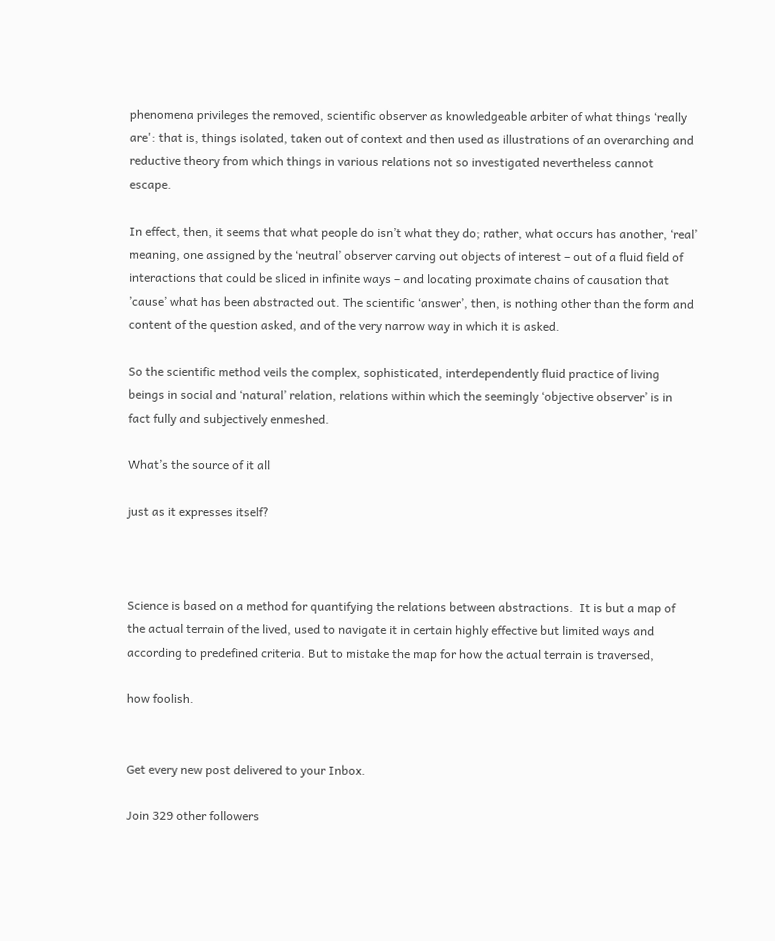phenomena privileges the removed, scientific observer as knowledgeable arbiter of what things ‘really are': that is, things isolated, taken out of context and then used as illustrations of an overarching and reductive theory from which things in various relations not so investigated nevertheless cannot escape.

In effect, then, it seems that what people do isn’t what they do; rather, what occurs has another, ‘real’ meaning, one assigned by the ‘neutral’ observer carving out objects of interest – out of a fluid field of interactions that could be sliced in infinite ways – and locating proximate chains of causation that ’cause’ what has been abstracted out. The scientific ‘answer’, then, is nothing other than the form and content of the question asked, and of the very narrow way in which it is asked.

So the scientific method veils the complex, sophisticated, interdependently fluid practice of living beings in social and ‘natural’ relation, relations within which the seemingly ‘objective observer’ is in fact fully and subjectively enmeshed.

What’s the source of it all

just as it expresses itself?



Science is based on a method for quantifying the relations between abstractions.  It is but a map of the actual terrain of the lived, used to navigate it in certain highly effective but limited ways and according to predefined criteria. But to mistake the map for how the actual terrain is traversed,

how foolish.


Get every new post delivered to your Inbox.

Join 329 other followers